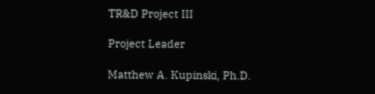TR&D Project III

Project Leader

Matthew A. Kupinski, Ph.D.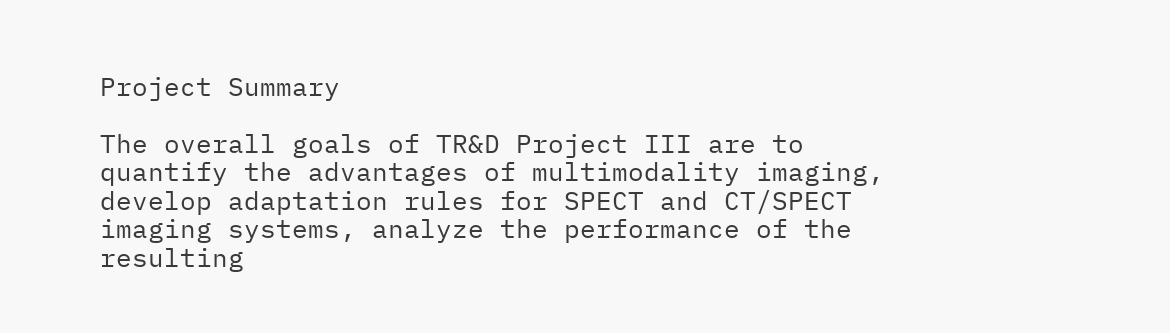Project Summary

The overall goals of TR&D Project III are to quantify the advantages of multimodality imaging, develop adaptation rules for SPECT and CT/SPECT imaging systems, analyze the performance of the resulting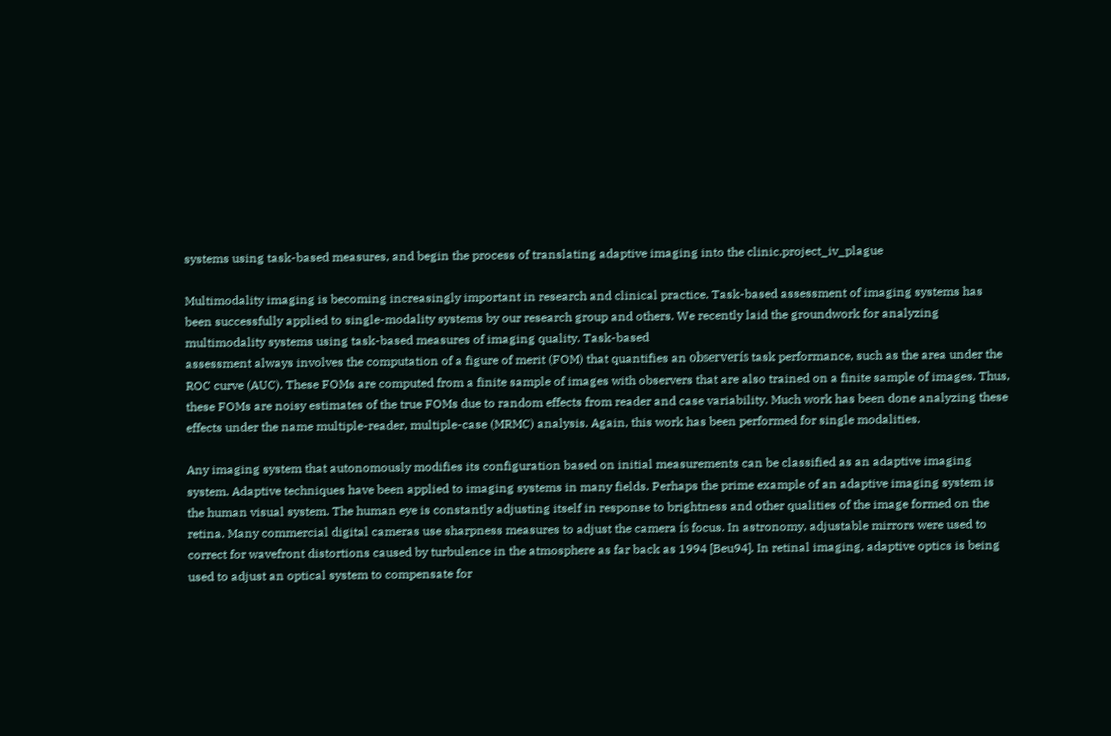systems using task-based measures, and begin the process of translating adaptive imaging into the clinic.project_iv_plague

Multimodality imaging is becoming increasingly important in research and clinical practice. Task-based assessment of imaging systems has been successfully applied to single-modality systems by our research group and others. We recently laid the groundwork for analyzing multimodality systems using task-based measures of imaging quality. Task-based
assessment always involves the computation of a figure of merit (FOM) that quantifies an observerís task performance, such as the area under the ROC curve (AUC). These FOMs are computed from a finite sample of images with observers that are also trained on a finite sample of images. Thus, these FOMs are noisy estimates of the true FOMs due to random effects from reader and case variability. Much work has been done analyzing these effects under the name multiple-reader, multiple-case (MRMC) analysis. Again, this work has been performed for single modalities.

Any imaging system that autonomously modifies its configuration based on initial measurements can be classified as an adaptive imaging system. Adaptive techniques have been applied to imaging systems in many fields. Perhaps the prime example of an adaptive imaging system is the human visual system. The human eye is constantly adjusting itself in response to brightness and other qualities of the image formed on the retina. Many commercial digital cameras use sharpness measures to adjust the camera ís focus. In astronomy, adjustable mirrors were used to correct for wavefront distortions caused by turbulence in the atmosphere as far back as 1994 [Beu94]. In retinal imaging, adaptive optics is being used to adjust an optical system to compensate for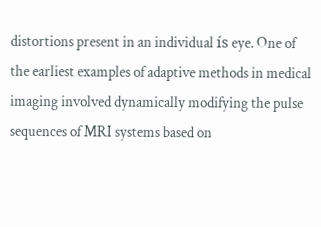distortions present in an individual ís eye. One of the earliest examples of adaptive methods in medical imaging involved dynamically modifying the pulse sequences of MRI systems based on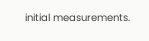initial measurements.